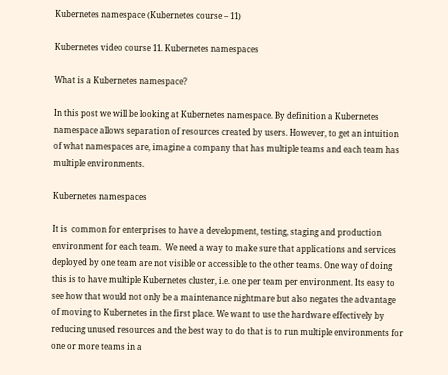Kubernetes namespace (Kubernetes course – 11)

Kubernetes video course 11. Kubernetes namespaces

What is a Kubernetes namespace?

In this post we will be looking at Kubernetes namespace. By definition a Kubernetes namespace allows separation of resources created by users. However, to get an intuition of what namespaces are, imagine a company that has multiple teams and each team has multiple environments.

Kubernetes namespaces

It is  common for enterprises to have a development, testing, staging and production environment for each team.  We need a way to make sure that applications and services deployed by one team are not visible or accessible to the other teams. One way of doing this is to have multiple Kubernetes cluster, i.e. one per team per environment. Its easy to see how that would not only be a maintenance nightmare but also negates the advantage of moving to Kubernetes in the first place. We want to use the hardware effectively by reducing unused resources and the best way to do that is to run multiple environments for one or more teams in a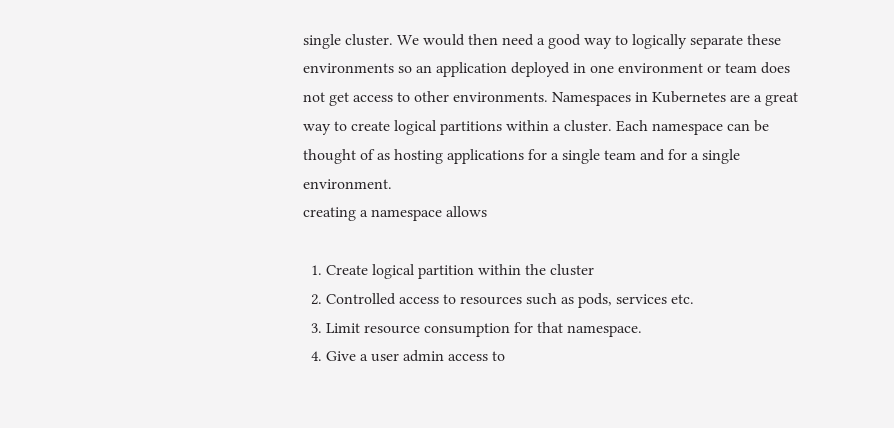single cluster. We would then need a good way to logically separate these environments so an application deployed in one environment or team does not get access to other environments. Namespaces in Kubernetes are a great way to create logical partitions within a cluster. Each namespace can be thought of as hosting applications for a single team and for a single environment.
creating a namespace allows

  1. Create logical partition within the cluster
  2. Controlled access to resources such as pods, services etc.
  3. Limit resource consumption for that namespace.
  4. Give a user admin access to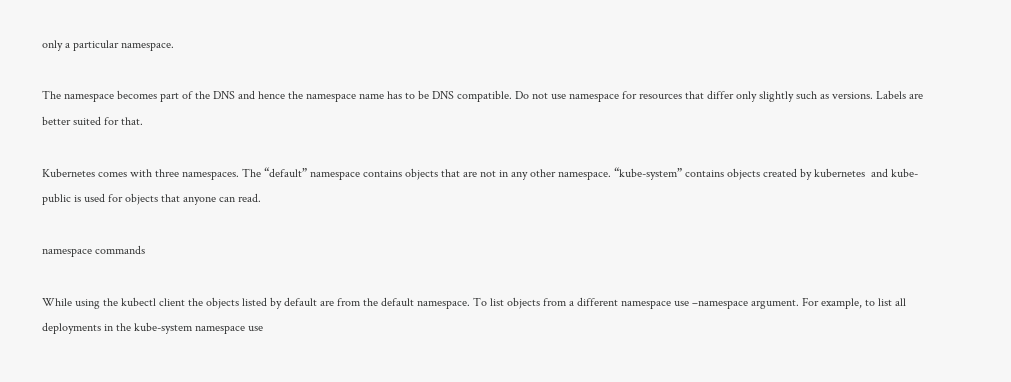only a particular namespace.

The namespace becomes part of the DNS and hence the namespace name has to be DNS compatible. Do not use namespace for resources that differ only slightly such as versions. Labels are better suited for that.

Kubernetes comes with three namespaces. The “default” namespace contains objects that are not in any other namespace. “kube-system” contains objects created by kubernetes  and kube-public is used for objects that anyone can read.

namespace commands

While using the kubectl client the objects listed by default are from the default namespace. To list objects from a different namespace use –namespace argument. For example, to list all deployments in the kube-system namespace use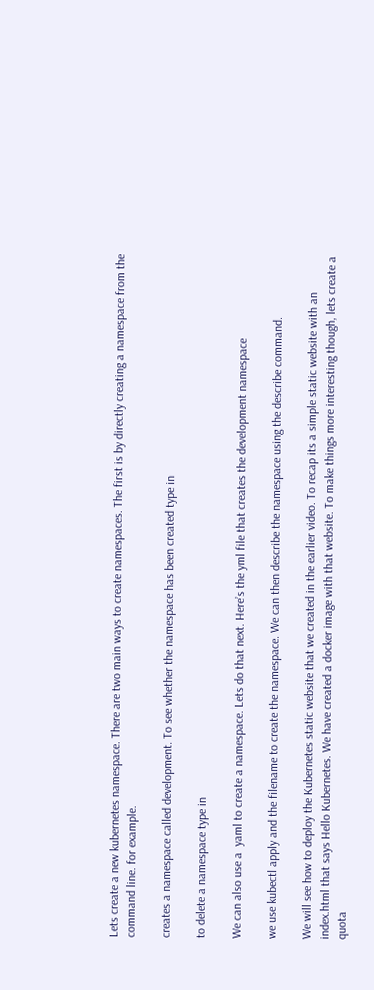Lets create a new kubernetes namespace. There are two main ways to create namespaces. The first is by directly creating a namespace from the command line. for example.

creates a namespace called development. To see whether the namespace has been created type in

to delete a namespace type in

We can also use a  yaml to create a namespace. Lets do that next. Here’s the yml file that creates the development namespace

we use kubectl apply and the filename to create the namespace. We can then describe the namespace using the describe command.

We will see how to deploy the Kubernetes static website that we created in the earlier video. To recap its a simple static website with an index.html that says Hello Kubernetes. We have created a docker image with that website. To make things more interesting though, lets create a quota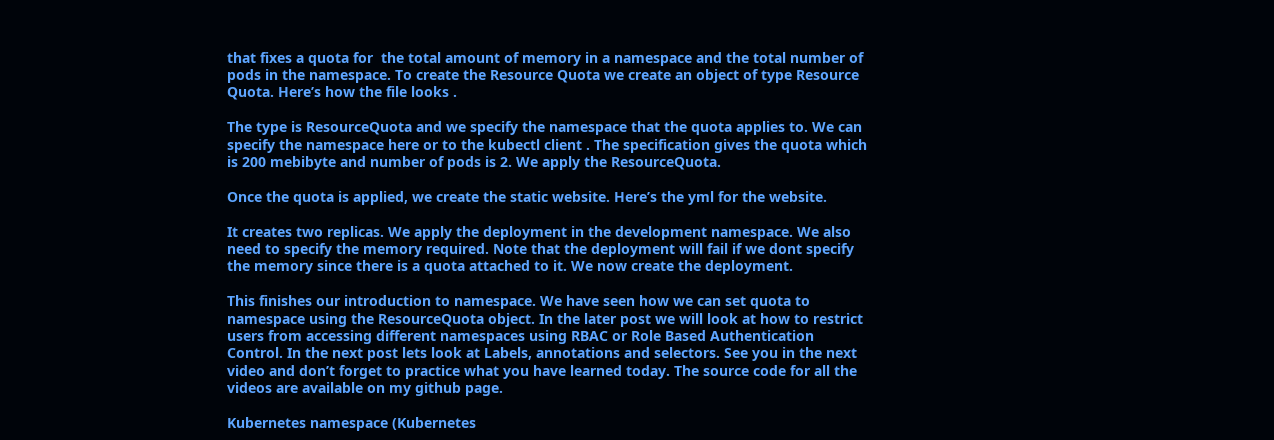that fixes a quota for  the total amount of memory in a namespace and the total number of pods in the namespace. To create the Resource Quota we create an object of type Resource Quota. Here’s how the file looks .

The type is ResourceQuota and we specify the namespace that the quota applies to. We can specify the namespace here or to the kubectl client . The specification gives the quota which is 200 mebibyte and number of pods is 2. We apply the ResourceQuota.

Once the quota is applied, we create the static website. Here’s the yml for the website.

It creates two replicas. We apply the deployment in the development namespace. We also need to specify the memory required. Note that the deployment will fail if we dont specify the memory since there is a quota attached to it. We now create the deployment.

This finishes our introduction to namespace. We have seen how we can set quota to namespace using the ResourceQuota object. In the later post we will look at how to restrict users from accessing different namespaces using RBAC or Role Based Authentication Control. In the next post lets look at Labels, annotations and selectors. See you in the next video and don’t forget to practice what you have learned today. The source code for all the videos are available on my github page.

Kubernetes namespace (Kubernetes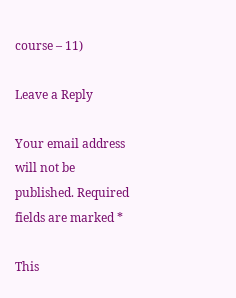course – 11)

Leave a Reply

Your email address will not be published. Required fields are marked *

This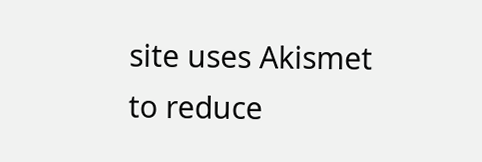site uses Akismet to reduce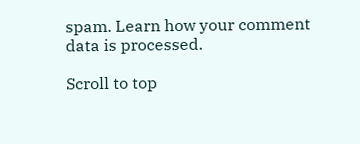spam. Learn how your comment data is processed.

Scroll to top